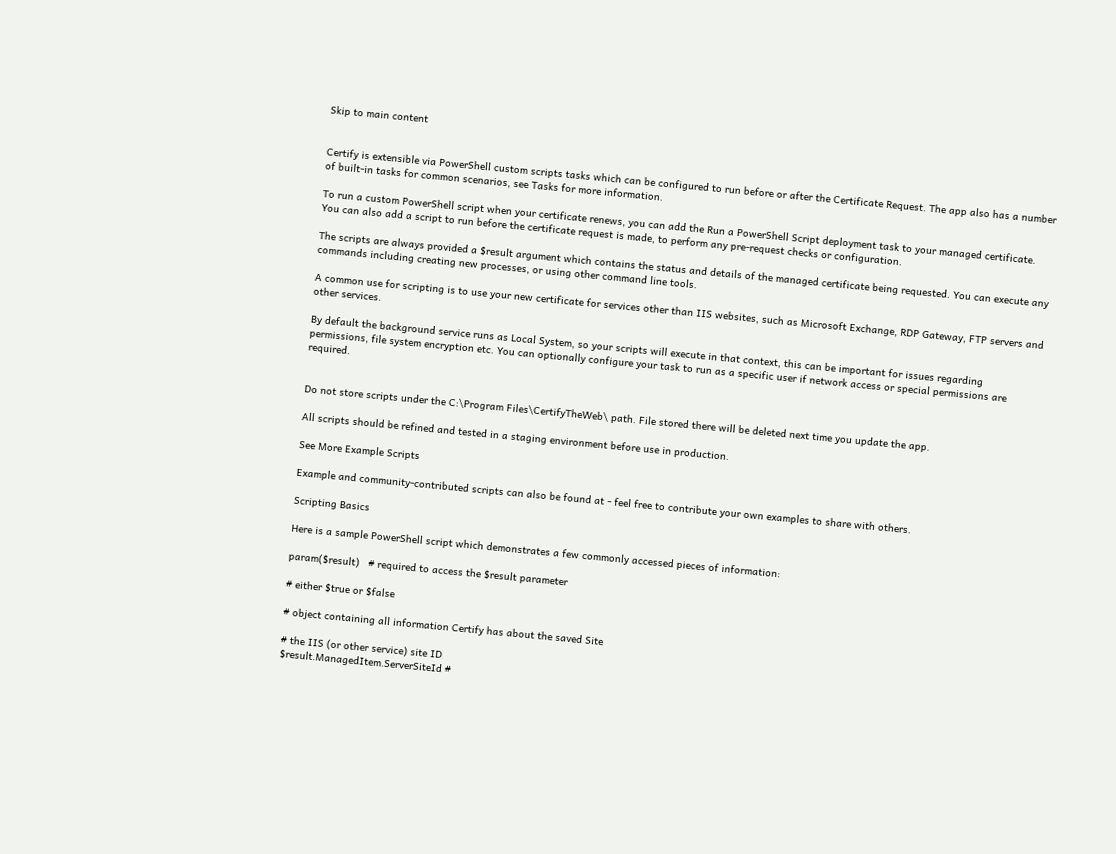Skip to main content


Certify is extensible via PowerShell custom scripts tasks which can be configured to run before or after the Certificate Request. The app also has a number of built-in tasks for common scenarios, see Tasks for more information.

To run a custom PowerShell script when your certificate renews, you can add the Run a PowerShell Script deployment task to your managed certificate. You can also add a script to run before the certificate request is made, to perform any pre-request checks or configuration.

The scripts are always provided a $result argument which contains the status and details of the managed certificate being requested. You can execute any commands including creating new processes, or using other command line tools.

A common use for scripting is to use your new certificate for services other than IIS websites, such as Microsoft Exchange, RDP Gateway, FTP servers and other services.

By default the background service runs as Local System, so your scripts will execute in that context, this can be important for issues regarding permissions, file system encryption etc. You can optionally configure your task to run as a specific user if network access or special permissions are required.


Do not store scripts under the C:\Program Files\CertifyTheWeb\ path. File stored there will be deleted next time you update the app.

All scripts should be refined and tested in a staging environment before use in production.

See More Example Scripts

Example and community-contributed scripts can also be found at - feel free to contribute your own examples to share with others.

Scripting Basics

Here is a sample PowerShell script which demonstrates a few commonly accessed pieces of information:

param($result)   # required to access the $result parameter

# either $true or $false

# object containing all information Certify has about the saved Site

# the IIS (or other service) site ID
$result.ManagedItem.ServerSiteId #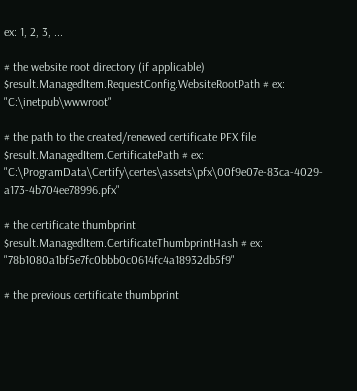ex: 1, 2, 3, ...

# the website root directory (if applicable)
$result.ManagedItem.RequestConfig.WebsiteRootPath # ex: "C:\inetpub\wwwroot"

# the path to the created/renewed certificate PFX file
$result.ManagedItem.CertificatePath # ex: "C:\ProgramData\Certify\certes\assets\pfx\00f9e07e-83ca-4029-a173-4b704ee78996.pfx"

# the certificate thumbprint
$result.ManagedItem.CertificateThumbprintHash # ex: "78b1080a1bf5e7fc0bbb0c0614fc4a18932db5f9"

# the previous certificate thumbprint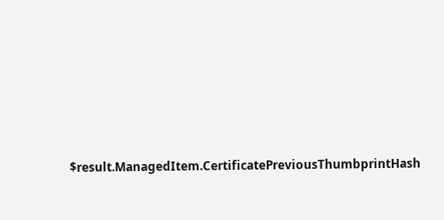$result.ManagedItem.CertificatePreviousThumbprintHash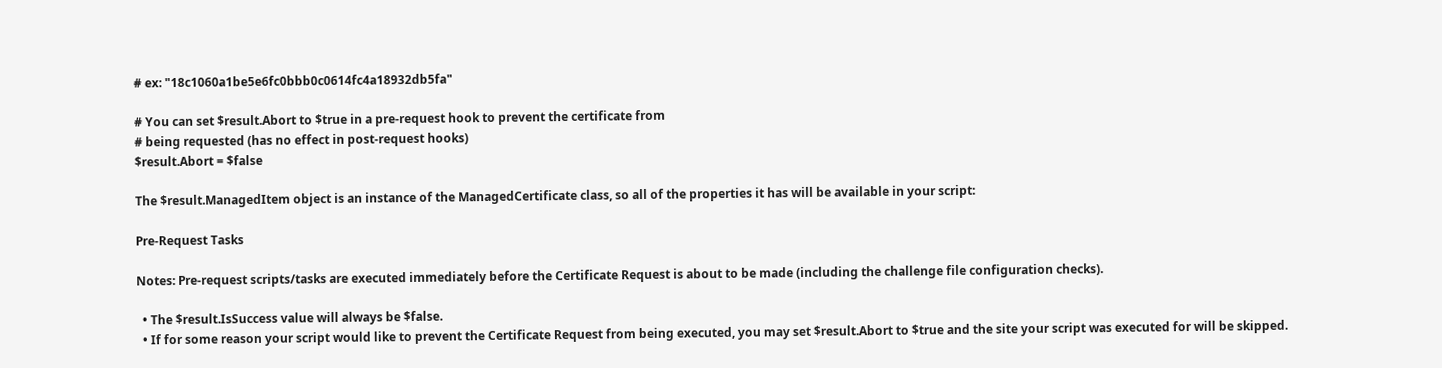# ex: "18c1060a1be5e6fc0bbb0c0614fc4a18932db5fa"

# You can set $result.Abort to $true in a pre-request hook to prevent the certificate from
# being requested (has no effect in post-request hooks)
$result.Abort = $false

The $result.ManagedItem object is an instance of the ManagedCertificate class, so all of the properties it has will be available in your script:

Pre-Request Tasks

Notes: Pre-request scripts/tasks are executed immediately before the Certificate Request is about to be made (including the challenge file configuration checks).

  • The $result.IsSuccess value will always be $false.
  • If for some reason your script would like to prevent the Certificate Request from being executed, you may set $result.Abort to $true and the site your script was executed for will be skipped.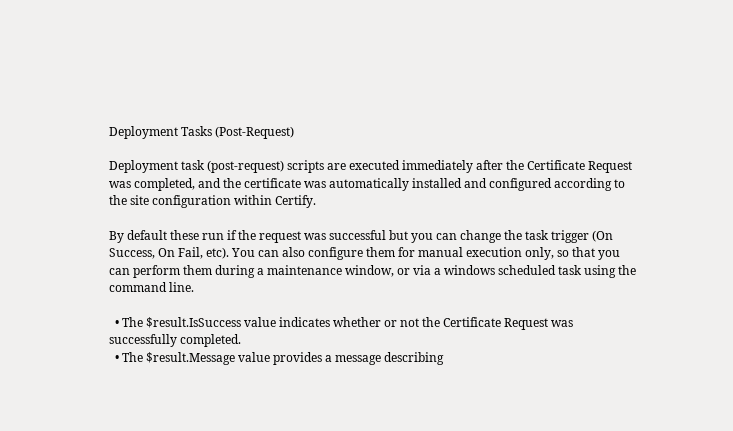Deployment Tasks (Post-Request)

Deployment task (post-request) scripts are executed immediately after the Certificate Request was completed, and the certificate was automatically installed and configured according to the site configuration within Certify.

By default these run if the request was successful but you can change the task trigger (On Success, On Fail, etc). You can also configure them for manual execution only, so that you can perform them during a maintenance window, or via a windows scheduled task using the command line.

  • The $result.IsSuccess value indicates whether or not the Certificate Request was successfully completed.
  • The $result.Message value provides a message describing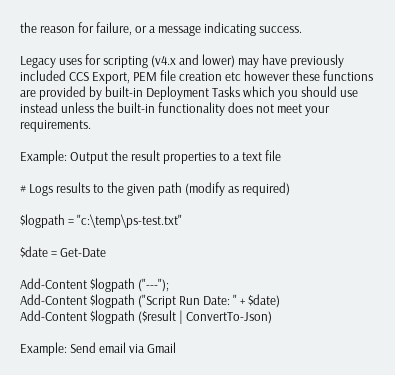the reason for failure, or a message indicating success.

Legacy uses for scripting (v4.x and lower) may have previously included CCS Export, PEM file creation etc however these functions are provided by built-in Deployment Tasks which you should use instead unless the built-in functionality does not meet your requirements.

Example: Output the result properties to a text file

# Logs results to the given path (modify as required)

$logpath = "c:\temp\ps-test.txt"

$date = Get-Date

Add-Content $logpath ("---");
Add-Content $logpath ("Script Run Date: " + $date)
Add-Content $logpath ($result | ConvertTo-Json)

Example: Send email via Gmail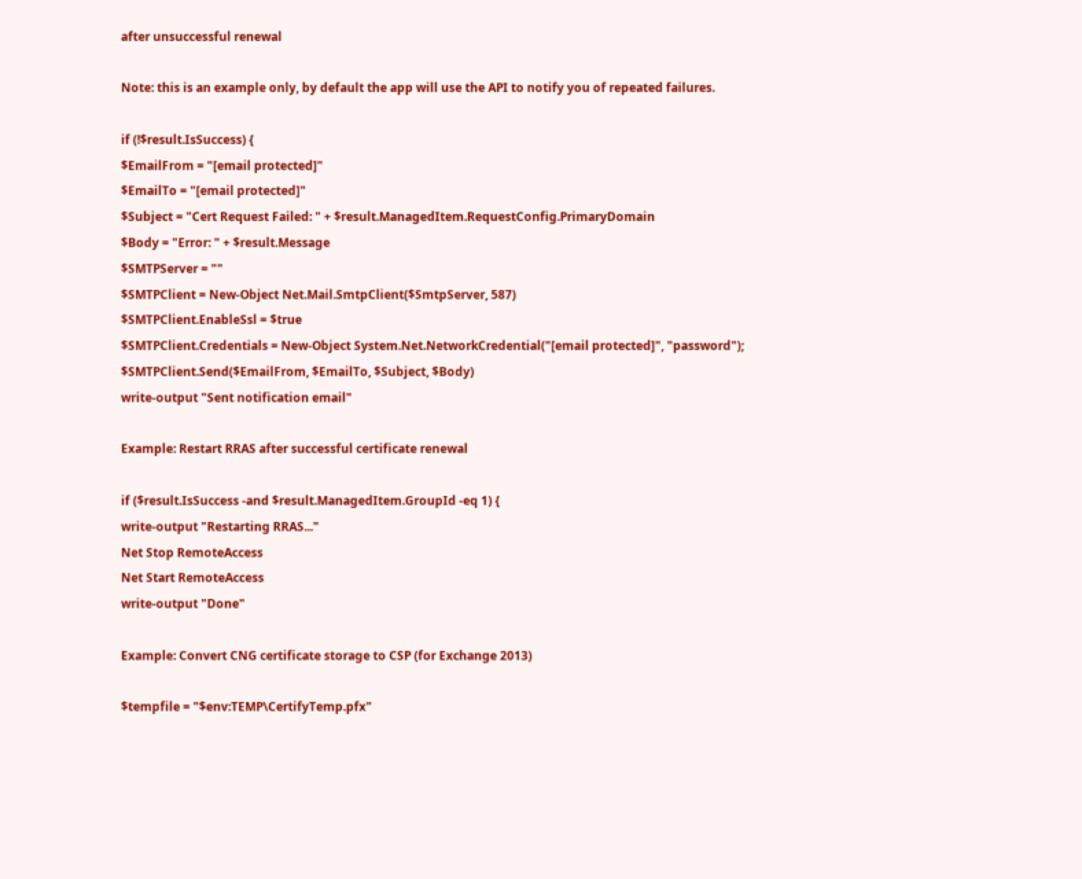after unsuccessful renewal

Note: this is an example only, by default the app will use the API to notify you of repeated failures.

if (!$result.IsSuccess) {
$EmailFrom = "[email protected]"
$EmailTo = "[email protected]"
$Subject = "Cert Request Failed: " + $result.ManagedItem.RequestConfig.PrimaryDomain
$Body = "Error: " + $result.Message
$SMTPServer = ""
$SMTPClient = New-Object Net.Mail.SmtpClient($SmtpServer, 587)
$SMTPClient.EnableSsl = $true
$SMTPClient.Credentials = New-Object System.Net.NetworkCredential("[email protected]", "password");
$SMTPClient.Send($EmailFrom, $EmailTo, $Subject, $Body)
write-output "Sent notification email"

Example: Restart RRAS after successful certificate renewal

if ($result.IsSuccess -and $result.ManagedItem.GroupId -eq 1) {
write-output "Restarting RRAS..."
Net Stop RemoteAccess
Net Start RemoteAccess
write-output "Done"

Example: Convert CNG certificate storage to CSP (for Exchange 2013)

$tempfile = "$env:TEMP\CertifyTemp.pfx"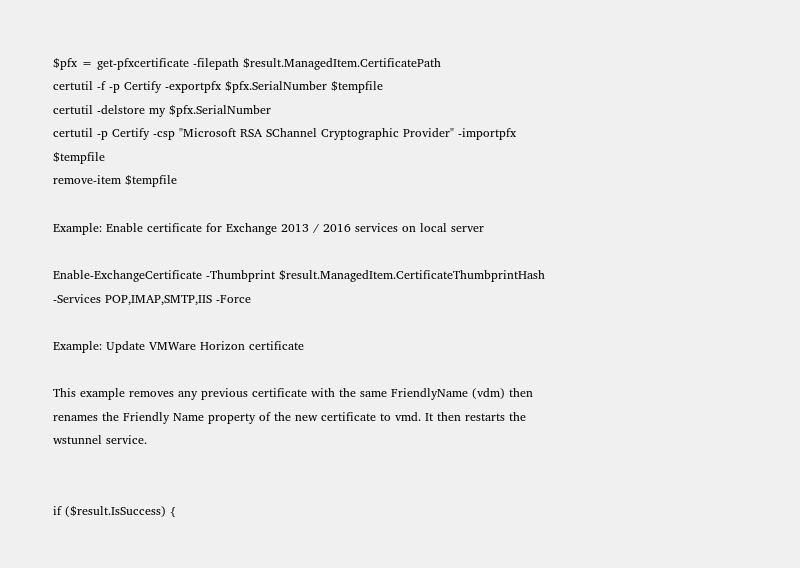$pfx = get-pfxcertificate -filepath $result.ManagedItem.CertificatePath
certutil -f -p Certify -exportpfx $pfx.SerialNumber $tempfile
certutil -delstore my $pfx.SerialNumber
certutil -p Certify -csp "Microsoft RSA SChannel Cryptographic Provider" -importpfx $tempfile
remove-item $tempfile

Example: Enable certificate for Exchange 2013 / 2016 services on local server

Enable-ExchangeCertificate -Thumbprint $result.ManagedItem.CertificateThumbprintHash -Services POP,IMAP,SMTP,IIS -Force

Example: Update VMWare Horizon certificate

This example removes any previous certificate with the same FriendlyName (vdm) then renames the Friendly Name property of the new certificate to vmd. It then restarts the wstunnel service.


if ($result.IsSuccess) {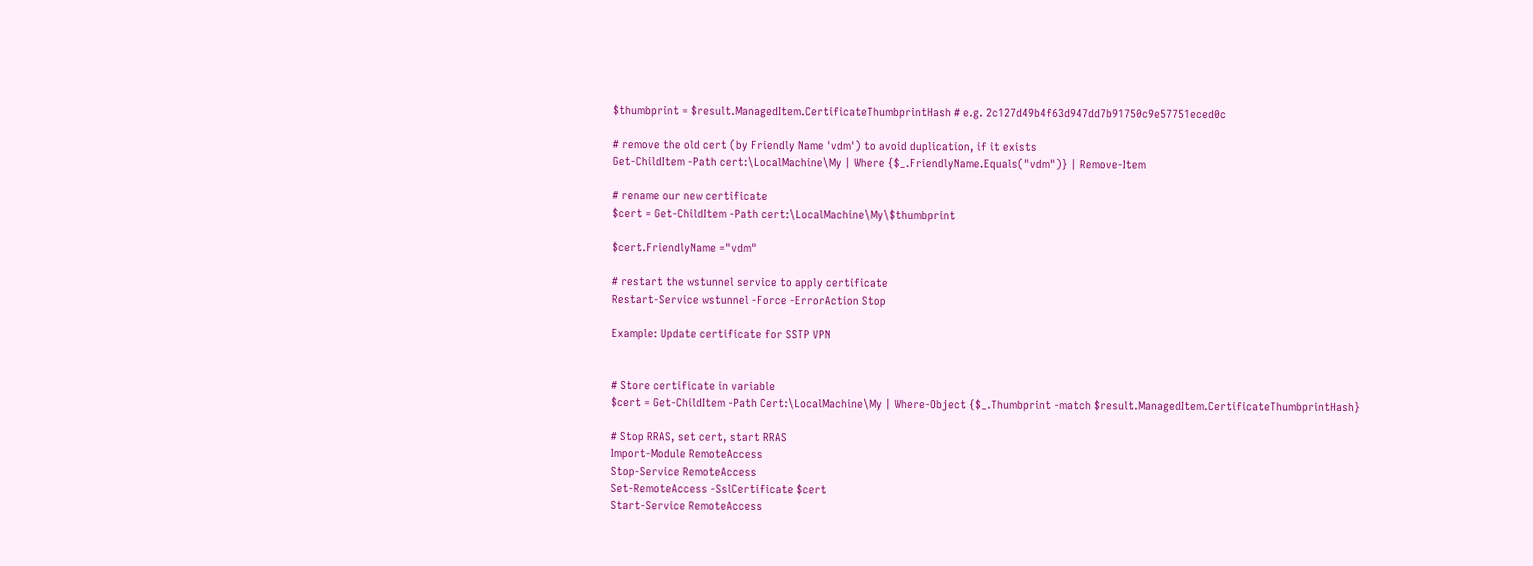$thumbprint = $result.ManagedItem.CertificateThumbprintHash # e.g. 2c127d49b4f63d947dd7b91750c9e57751eced0c

# remove the old cert (by Friendly Name 'vdm') to avoid duplication, if it exists
Get-ChildItem -Path cert:\LocalMachine\My | Where {$_.FriendlyName.Equals("vdm")} | Remove-Item

# rename our new certificate
$cert = Get-ChildItem -Path cert:\LocalMachine\My\$thumbprint

$cert.FriendlyName ="vdm"

# restart the wstunnel service to apply certificate
Restart-Service wstunnel -Force -ErrorAction Stop

Example: Update certificate for SSTP VPN


# Store certificate in variable
$cert = Get-ChildItem -Path Cert:\LocalMachine\My | Where-Object {$_.Thumbprint -match $result.ManagedItem.CertificateThumbprintHash}

# Stop RRAS, set cert, start RRAS
Import-Module RemoteAccess
Stop-Service RemoteAccess
Set-RemoteAccess -SslCertificate $cert
Start-Service RemoteAccess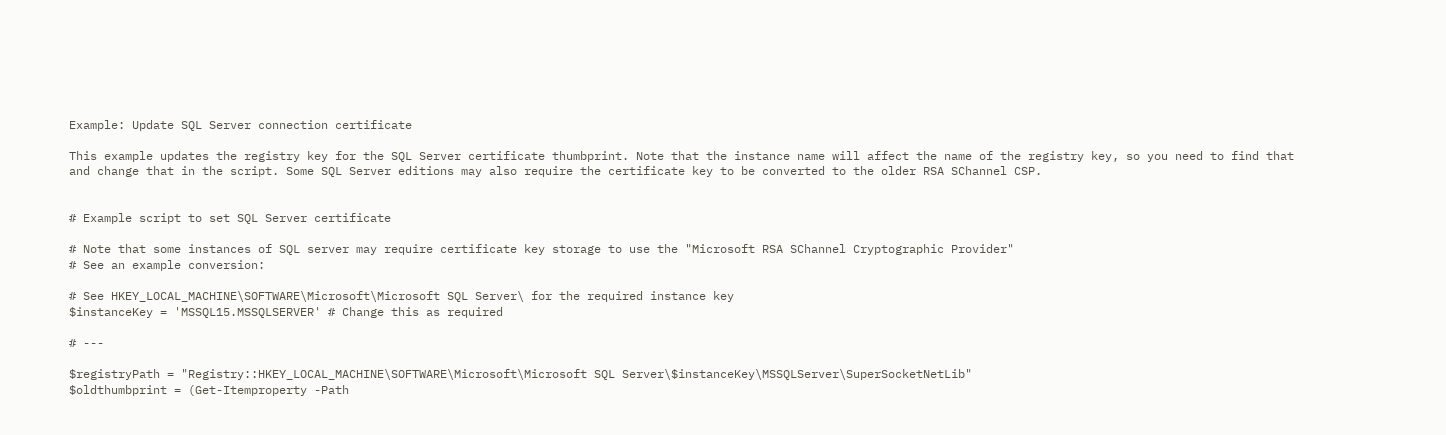Example: Update SQL Server connection certificate

This example updates the registry key for the SQL Server certificate thumbprint. Note that the instance name will affect the name of the registry key, so you need to find that and change that in the script. Some SQL Server editions may also require the certificate key to be converted to the older RSA SChannel CSP.


# Example script to set SQL Server certificate

# Note that some instances of SQL server may require certificate key storage to use the "Microsoft RSA SChannel Cryptographic Provider"
# See an example conversion:

# See HKEY_LOCAL_MACHINE\SOFTWARE\Microsoft\Microsoft SQL Server\ for the required instance key
$instanceKey = 'MSSQL15.MSSQLSERVER' # Change this as required

# ---

$registryPath = "Registry::HKEY_LOCAL_MACHINE\SOFTWARE\Microsoft\Microsoft SQL Server\$instanceKey\MSSQLServer\SuperSocketNetLib"
$oldthumbprint = (Get-Itemproperty -Path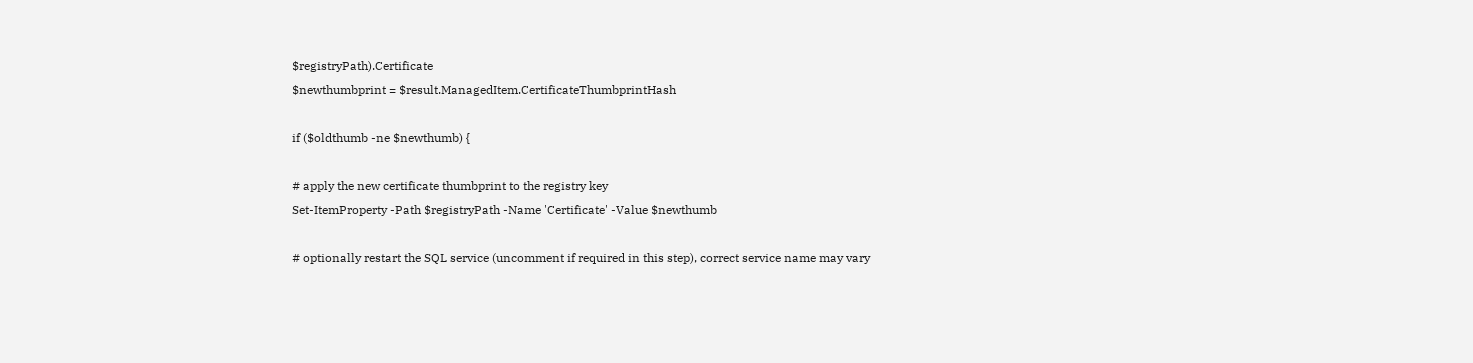$registryPath).Certificate
$newthumbprint = $result.ManagedItem.CertificateThumbprintHash

if ($oldthumb -ne $newthumb) {

# apply the new certificate thumbprint to the registry key
Set-ItemProperty -Path $registryPath -Name 'Certificate' -Value $newthumb

# optionally restart the SQL service (uncomment if required in this step), correct service name may vary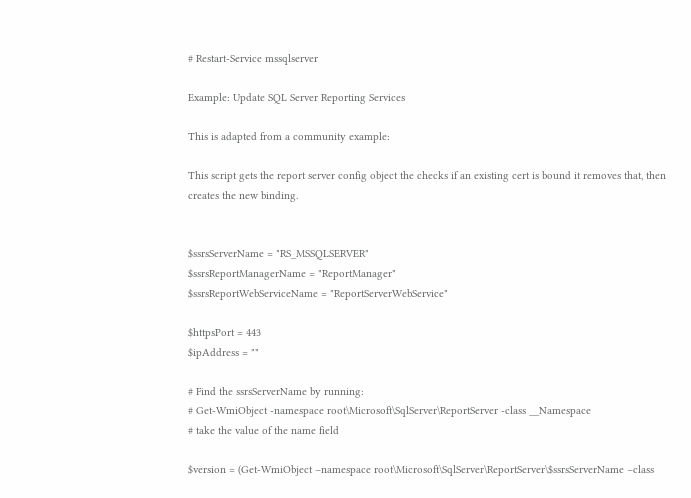# Restart-Service mssqlserver

Example: Update SQL Server Reporting Services

This is adapted from a community example:

This script gets the report server config object the checks if an existing cert is bound it removes that, then creates the new binding.


$ssrsServerName = "RS_MSSQLSERVER"
$ssrsReportManagerName = "ReportManager"
$ssrsReportWebServiceName = "ReportServerWebService"

$httpsPort = 443
$ipAddress = ""

# Find the ssrsServerName by running:
# Get-WmiObject -namespace root\Microsoft\SqlServer\ReportServer -class __Namespace
# take the value of the name field

$version = (Get-WmiObject –namespace root\Microsoft\SqlServer\ReportServer\$ssrsServerName –class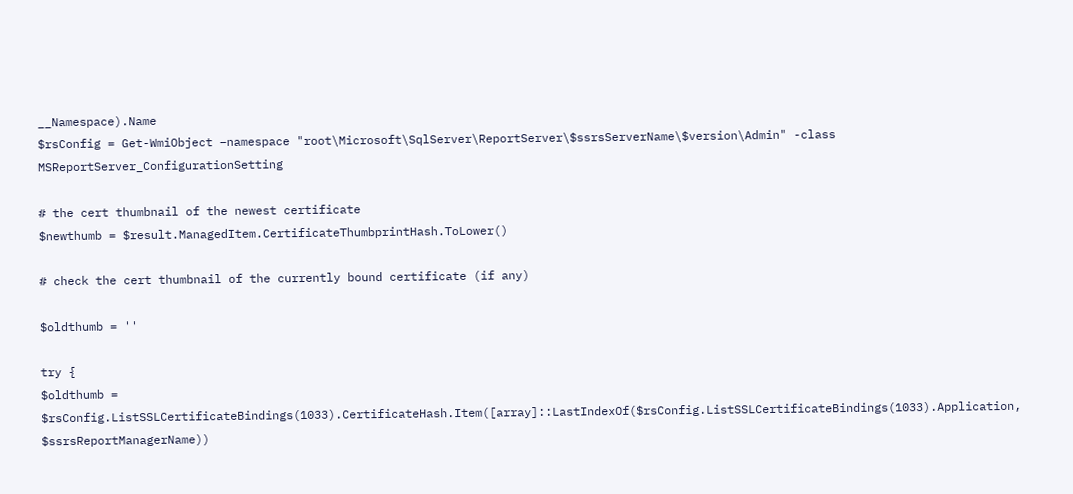__Namespace).Name
$rsConfig = Get-WmiObject –namespace "root\Microsoft\SqlServer\ReportServer\$ssrsServerName\$version\Admin" -class MSReportServer_ConfigurationSetting

# the cert thumbnail of the newest certificate
$newthumb = $result.ManagedItem.CertificateThumbprintHash.ToLower()

# check the cert thumbnail of the currently bound certificate (if any)

$oldthumb = ''

try {
$oldthumb = $rsConfig.ListSSLCertificateBindings(1033).CertificateHash.Item([array]::LastIndexOf($rsConfig.ListSSLCertificateBindings(1033).Application, $ssrsReportManagerName))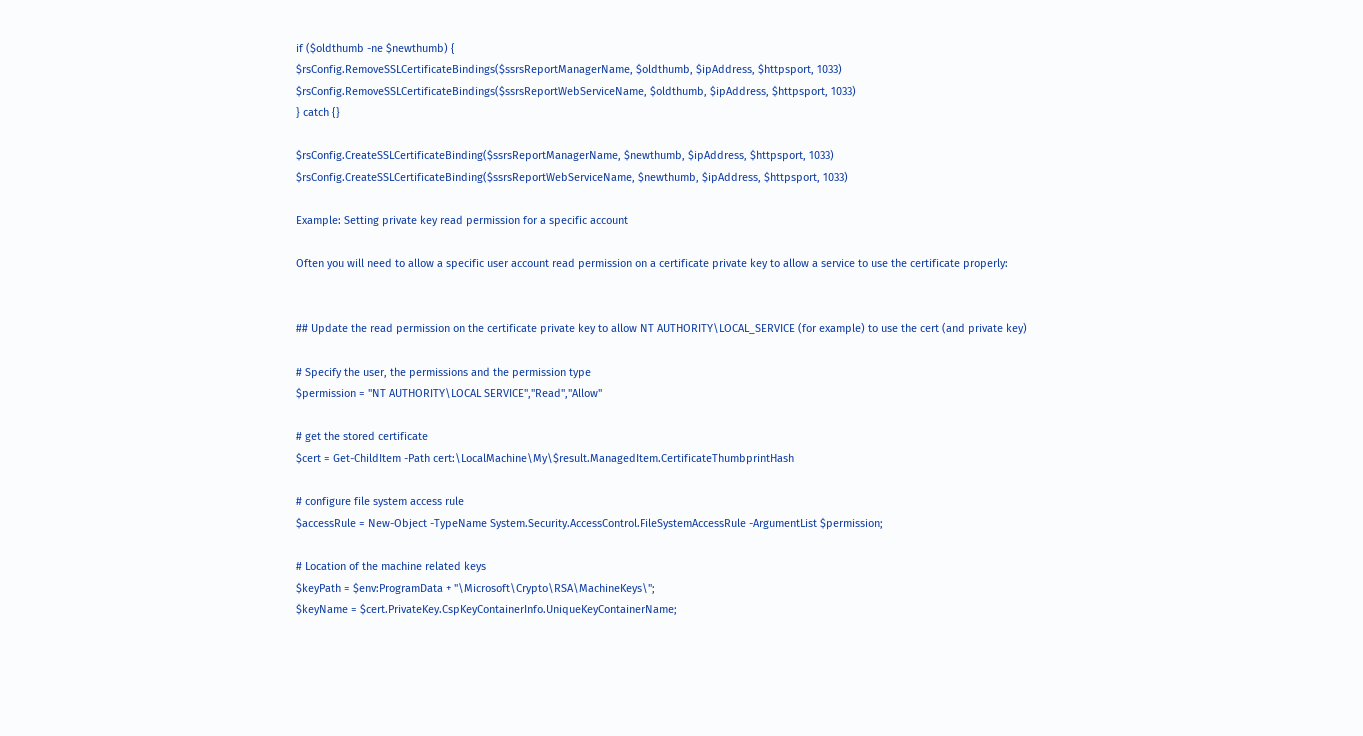if ($oldthumb -ne $newthumb) {
$rsConfig.RemoveSSLCertificateBindings($ssrsReportManagerName, $oldthumb, $ipAddress, $httpsport, 1033)
$rsConfig.RemoveSSLCertificateBindings($ssrsReportWebServiceName, $oldthumb, $ipAddress, $httpsport, 1033)
} catch {}

$rsConfig.CreateSSLCertificateBinding($ssrsReportManagerName, $newthumb, $ipAddress, $httpsport, 1033)
$rsConfig.CreateSSLCertificateBinding($ssrsReportWebServiceName, $newthumb, $ipAddress, $httpsport, 1033)

Example: Setting private key read permission for a specific account

Often you will need to allow a specific user account read permission on a certificate private key to allow a service to use the certificate properly:


## Update the read permission on the certificate private key to allow NT AUTHORITY\LOCAL_SERVICE (for example) to use the cert (and private key)

# Specify the user, the permissions and the permission type
$permission = "NT AUTHORITY\LOCAL SERVICE","Read","Allow"

# get the stored certificate
$cert = Get-ChildItem -Path cert:\LocalMachine\My\$result.ManagedItem.CertificateThumbprintHash

# configure file system access rule
$accessRule = New-Object -TypeName System.Security.AccessControl.FileSystemAccessRule -ArgumentList $permission;

# Location of the machine related keys
$keyPath = $env:ProgramData + "\Microsoft\Crypto\RSA\MachineKeys\";
$keyName = $cert.PrivateKey.CspKeyContainerInfo.UniqueKeyContainerName;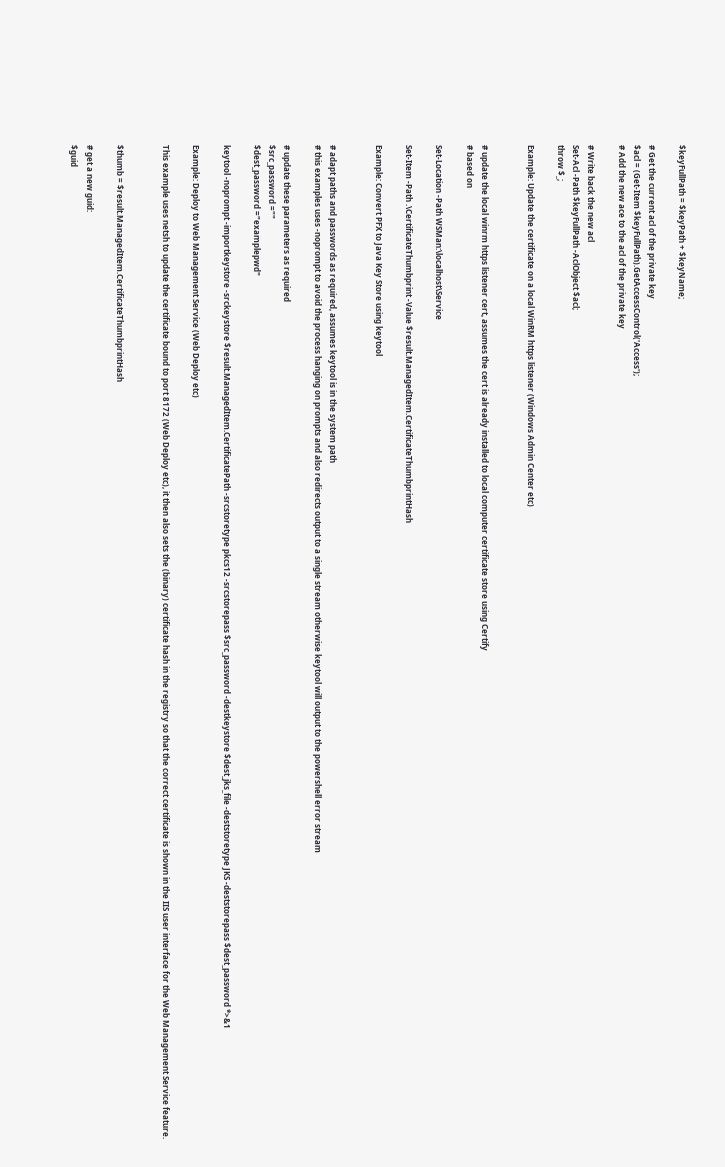$keyFullPath = $keyPath + $keyName;

# Get the current acl of the private key
$acl = (Get-Item $keyFullPath).GetAccessControl('Access');
# Add the new ace to the acl of the private key

# Write back the new acl
Set-Acl -Path $keyFullPath -AclObject $acl;
throw $_;

Example: Update the certificate on a local WinRM https listener (Windows Admin Center etc)


# update the local winrm https listener cert, assumes the cert is already installed to local computer certificate store using Certify
# based on

Set-Location -Path WSMan:\localhost\Service

Set-Item -Path .\CertificateThumbprint -Value $result.ManagedItem.CertificateThumbprintHash

Example: Convert PFX to Java Key Store using keytool


# adapt paths and passwords as required, assumes keytool is in the system path
# this examples uses -noprompt to avoid the process hanging on prompts and also redirects output to a single stream otherwise keytool will output to the powershell error stream

# update these parameters as required
$src_password =""
$dest_password ="examplepwd"

keytool -noprompt -importkeystore -srckeystore $result.ManagedItem.CertificatePath -srcstoretype pkcs12 -srcstorepass $src_password -destkeystore $dest_jks_file -deststoretype JKS -deststorepass $dest_password *>&1

Example: Deploy to Web Management Service (Web Deploy etc)

This example uses netsh to update the certificate bound to port 8172 (Web Deploy etc), it then also sets the (binary) certificate hash in the registry so that the correct certificate is shown in the IIS user interface for the Web Management Service feature.


$thumb = $result.ManagedItem.CertificateThumbprintHash

# get a new guid:
$guid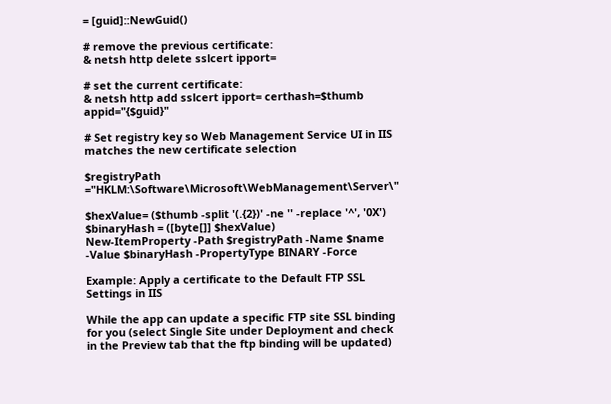= [guid]::NewGuid()

# remove the previous certificate:
& netsh http delete sslcert ipport=

# set the current certificate:
& netsh http add sslcert ipport= certhash=$thumb appid="{$guid}"

# Set registry key so Web Management Service UI in IIS matches the new certificate selection

$registryPath ="HKLM:\Software\Microsoft\WebManagement\Server\"

$hexValue= ($thumb -split '(.{2})' -ne '' -replace '^', '0X')
$binaryHash = ([byte[]] $hexValue)
New-ItemProperty -Path $registryPath -Name $name -Value $binaryHash -PropertyType BINARY -Force

Example: Apply a certificate to the Default FTP SSL Settings in IIS

While the app can update a specific FTP site SSL binding for you (select Single Site under Deployment and check in the Preview tab that the ftp binding will be updated)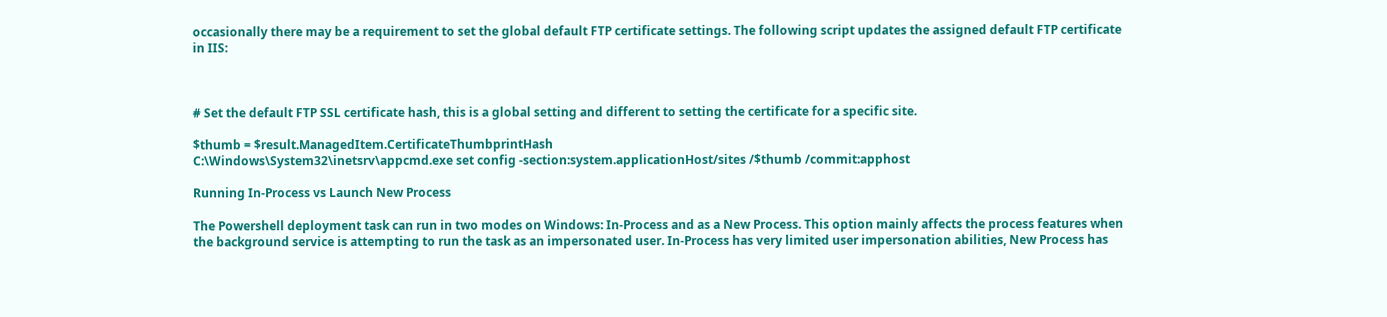occasionally there may be a requirement to set the global default FTP certificate settings. The following script updates the assigned default FTP certificate in IIS:



# Set the default FTP SSL certificate hash, this is a global setting and different to setting the certificate for a specific site.

$thumb = $result.ManagedItem.CertificateThumbprintHash
C:\Windows\System32\inetsrv\appcmd.exe set config -section:system.applicationHost/sites /$thumb /commit:apphost

Running In-Process vs Launch New Process

The Powershell deployment task can run in two modes on Windows: In-Process and as a New Process. This option mainly affects the process features when the background service is attempting to run the task as an impersonated user. In-Process has very limited user impersonation abilities, New Process has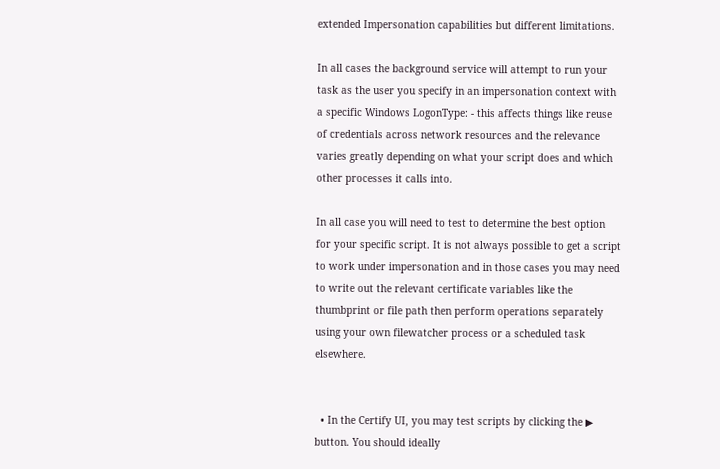extended Impersonation capabilities but different limitations.

In all cases the background service will attempt to run your task as the user you specify in an impersonation context with a specific Windows LogonType: - this affects things like reuse of credentials across network resources and the relevance varies greatly depending on what your script does and which other processes it calls into.

In all case you will need to test to determine the best option for your specific script. It is not always possible to get a script to work under impersonation and in those cases you may need to write out the relevant certificate variables like the thumbprint or file path then perform operations separately using your own filewatcher process or a scheduled task elsewhere.


  • In the Certify UI, you may test scripts by clicking the ▶ button. You should ideally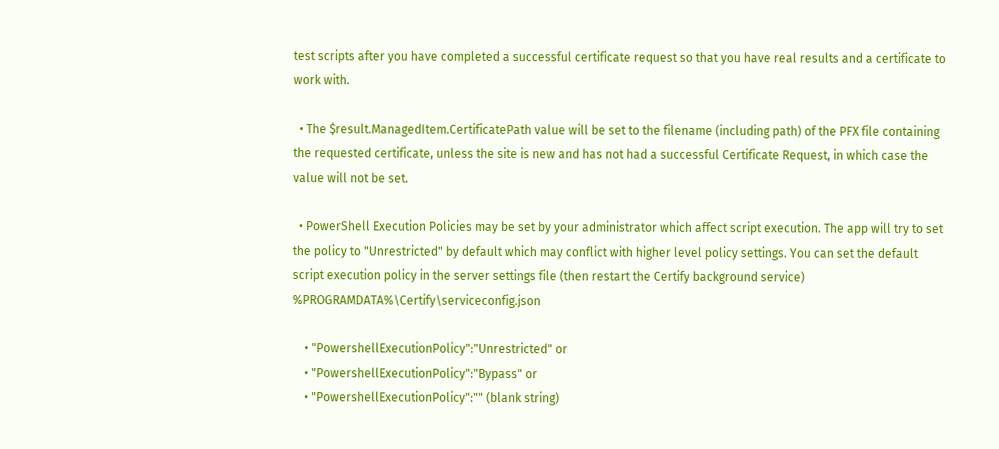test scripts after you have completed a successful certificate request so that you have real results and a certificate to work with.

  • The $result.ManagedItem.CertificatePath value will be set to the filename (including path) of the PFX file containing the requested certificate, unless the site is new and has not had a successful Certificate Request, in which case the value will not be set.

  • PowerShell Execution Policies may be set by your administrator which affect script execution. The app will try to set the policy to "Unrestricted" by default which may conflict with higher level policy settings. You can set the default script execution policy in the server settings file (then restart the Certify background service) %PROGRAMDATA%\Certify\serviceconfig.json

    • "PowershellExecutionPolicy":"Unrestricted" or
    • "PowershellExecutionPolicy":"Bypass" or
    • "PowershellExecutionPolicy":"" (blank string)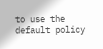to use the default policy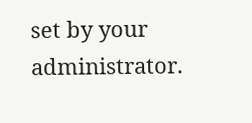set by your administrator.